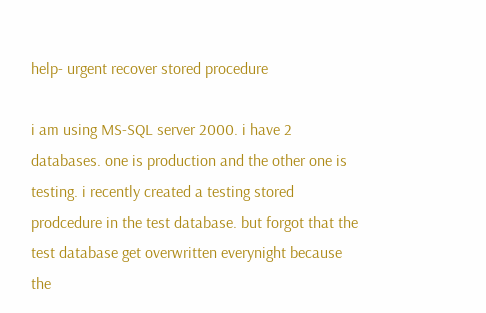help- urgent recover stored procedure

i am using MS-SQL server 2000. i have 2 databases. one is production and the other one is testing. i recently created a testing stored prodcedure in the test database. but forgot that the test database get overwritten everynight because the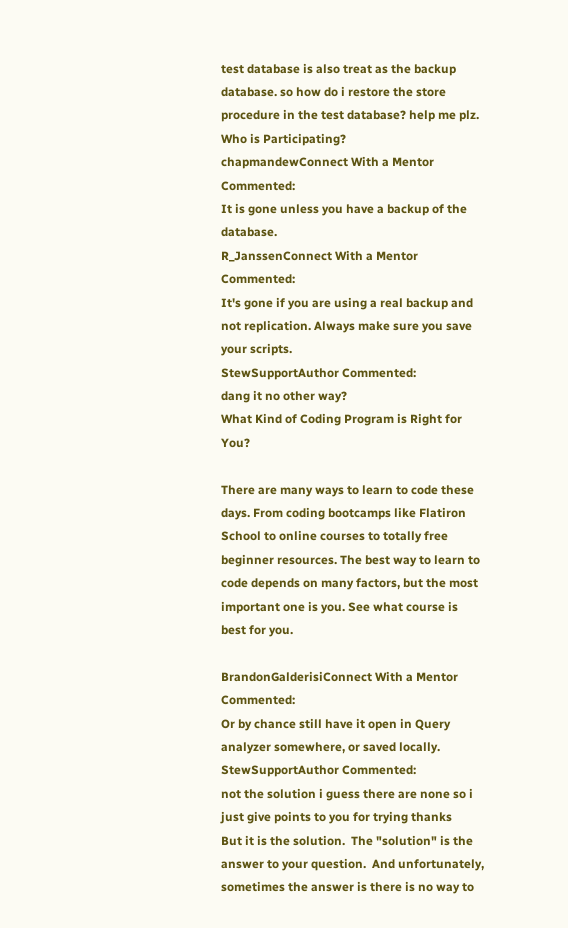test database is also treat as the backup database. so how do i restore the store procedure in the test database? help me plz.
Who is Participating?
chapmandewConnect With a Mentor Commented:
It is gone unless you have a backup of the database.
R_JanssenConnect With a Mentor Commented:
It's gone if you are using a real backup and not replication. Always make sure you save your scripts.
StewSupportAuthor Commented:
dang it no other way?
What Kind of Coding Program is Right for You?

There are many ways to learn to code these days. From coding bootcamps like Flatiron School to online courses to totally free beginner resources. The best way to learn to code depends on many factors, but the most important one is you. See what course is best for you.

BrandonGalderisiConnect With a Mentor Commented:
Or by chance still have it open in Query analyzer somewhere, or saved locally.
StewSupportAuthor Commented:
not the solution i guess there are none so i just give points to you for trying thanks
But it is the solution.  The "solution" is the answer to your question.  And unfortunately, sometimes the answer is there is no way to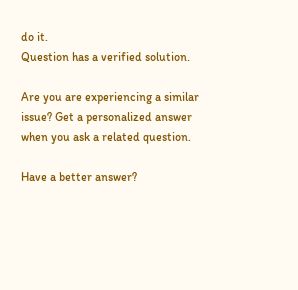do it.
Question has a verified solution.

Are you are experiencing a similar issue? Get a personalized answer when you ask a related question.

Have a better answer?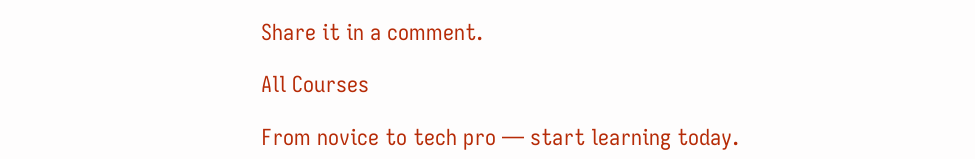Share it in a comment.

All Courses

From novice to tech pro — start learning today.